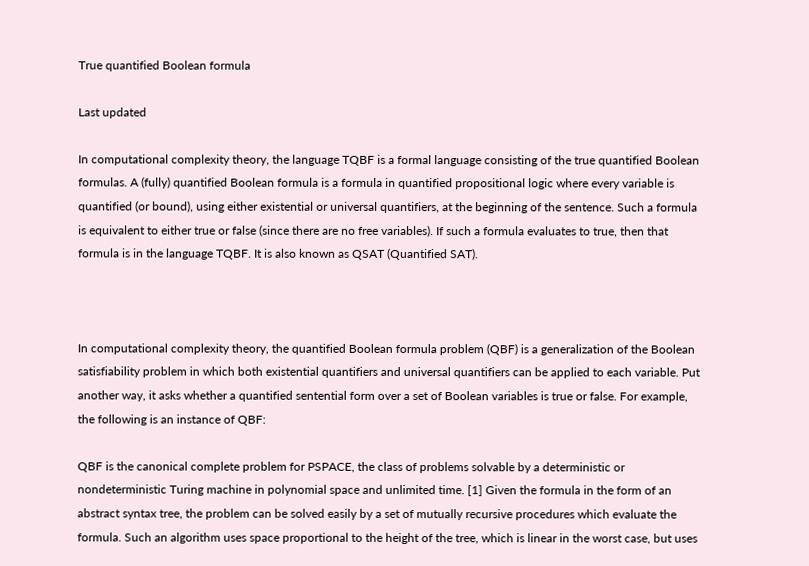True quantified Boolean formula

Last updated

In computational complexity theory, the language TQBF is a formal language consisting of the true quantified Boolean formulas. A (fully) quantified Boolean formula is a formula in quantified propositional logic where every variable is quantified (or bound), using either existential or universal quantifiers, at the beginning of the sentence. Such a formula is equivalent to either true or false (since there are no free variables). If such a formula evaluates to true, then that formula is in the language TQBF. It is also known as QSAT (Quantified SAT).



In computational complexity theory, the quantified Boolean formula problem (QBF) is a generalization of the Boolean satisfiability problem in which both existential quantifiers and universal quantifiers can be applied to each variable. Put another way, it asks whether a quantified sentential form over a set of Boolean variables is true or false. For example, the following is an instance of QBF:

QBF is the canonical complete problem for PSPACE, the class of problems solvable by a deterministic or nondeterministic Turing machine in polynomial space and unlimited time. [1] Given the formula in the form of an abstract syntax tree, the problem can be solved easily by a set of mutually recursive procedures which evaluate the formula. Such an algorithm uses space proportional to the height of the tree, which is linear in the worst case, but uses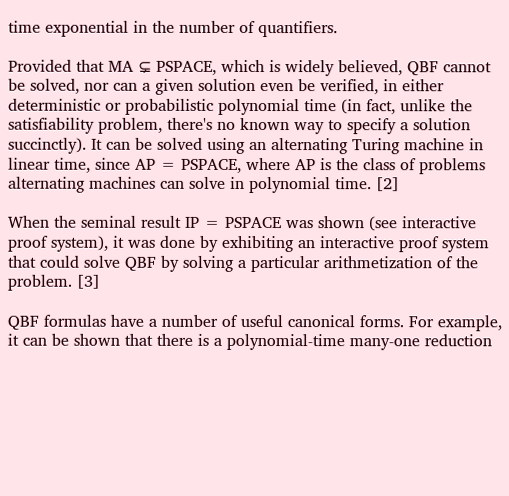time exponential in the number of quantifiers.

Provided that MA ⊊ PSPACE, which is widely believed, QBF cannot be solved, nor can a given solution even be verified, in either deterministic or probabilistic polynomial time (in fact, unlike the satisfiability problem, there's no known way to specify a solution succinctly). It can be solved using an alternating Turing machine in linear time, since AP = PSPACE, where AP is the class of problems alternating machines can solve in polynomial time. [2]

When the seminal result IP = PSPACE was shown (see interactive proof system), it was done by exhibiting an interactive proof system that could solve QBF by solving a particular arithmetization of the problem. [3]

QBF formulas have a number of useful canonical forms. For example, it can be shown that there is a polynomial-time many-one reduction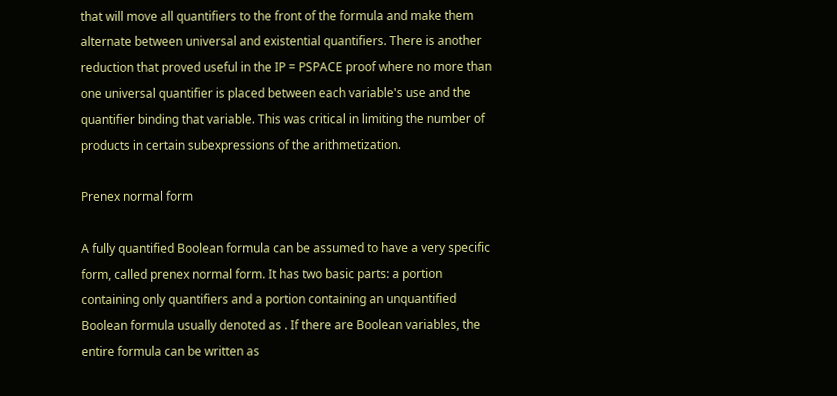that will move all quantifiers to the front of the formula and make them alternate between universal and existential quantifiers. There is another reduction that proved useful in the IP = PSPACE proof where no more than one universal quantifier is placed between each variable's use and the quantifier binding that variable. This was critical in limiting the number of products in certain subexpressions of the arithmetization.

Prenex normal form

A fully quantified Boolean formula can be assumed to have a very specific form, called prenex normal form. It has two basic parts: a portion containing only quantifiers and a portion containing an unquantified Boolean formula usually denoted as . If there are Boolean variables, the entire formula can be written as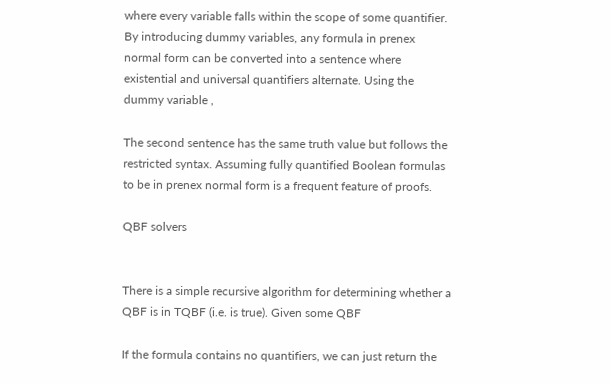where every variable falls within the scope of some quantifier. By introducing dummy variables, any formula in prenex normal form can be converted into a sentence where existential and universal quantifiers alternate. Using the dummy variable ,

The second sentence has the same truth value but follows the restricted syntax. Assuming fully quantified Boolean formulas to be in prenex normal form is a frequent feature of proofs.

QBF solvers


There is a simple recursive algorithm for determining whether a QBF is in TQBF (i.e. is true). Given some QBF

If the formula contains no quantifiers, we can just return the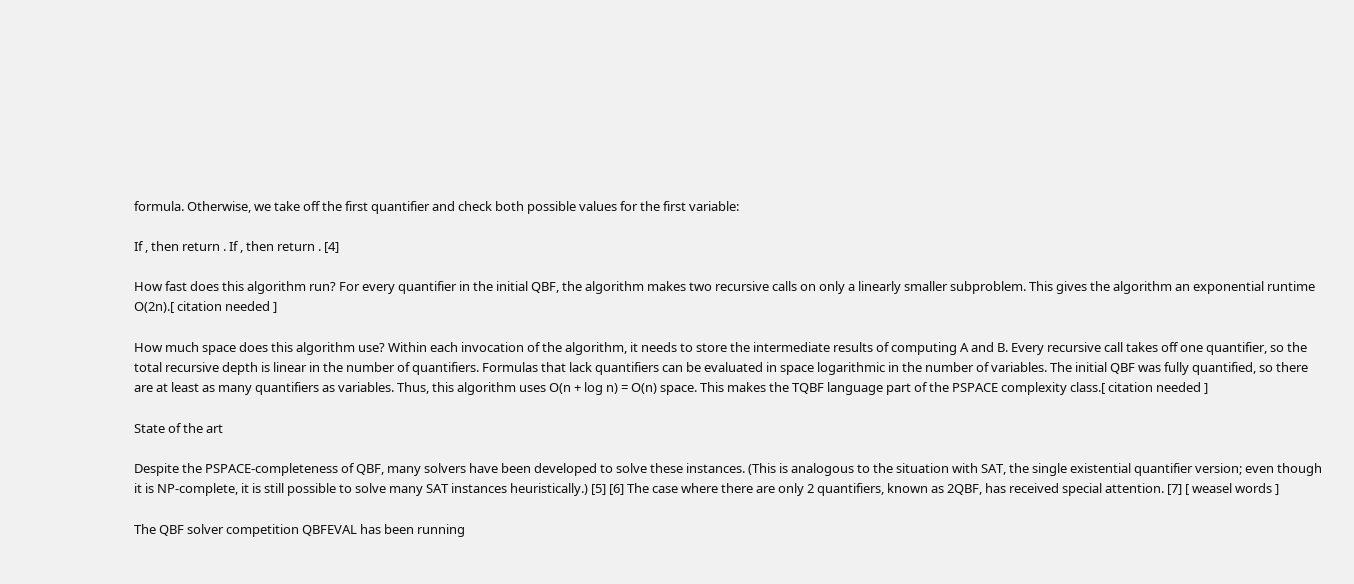formula. Otherwise, we take off the first quantifier and check both possible values for the first variable:

If , then return . If , then return . [4]

How fast does this algorithm run? For every quantifier in the initial QBF, the algorithm makes two recursive calls on only a linearly smaller subproblem. This gives the algorithm an exponential runtime O(2n).[ citation needed ]

How much space does this algorithm use? Within each invocation of the algorithm, it needs to store the intermediate results of computing A and B. Every recursive call takes off one quantifier, so the total recursive depth is linear in the number of quantifiers. Formulas that lack quantifiers can be evaluated in space logarithmic in the number of variables. The initial QBF was fully quantified, so there are at least as many quantifiers as variables. Thus, this algorithm uses O(n + log n) = O(n) space. This makes the TQBF language part of the PSPACE complexity class.[ citation needed ]

State of the art

Despite the PSPACE-completeness of QBF, many solvers have been developed to solve these instances. (This is analogous to the situation with SAT, the single existential quantifier version; even though it is NP-complete, it is still possible to solve many SAT instances heuristically.) [5] [6] The case where there are only 2 quantifiers, known as 2QBF, has received special attention. [7] [ weasel words ]

The QBF solver competition QBFEVAL has been running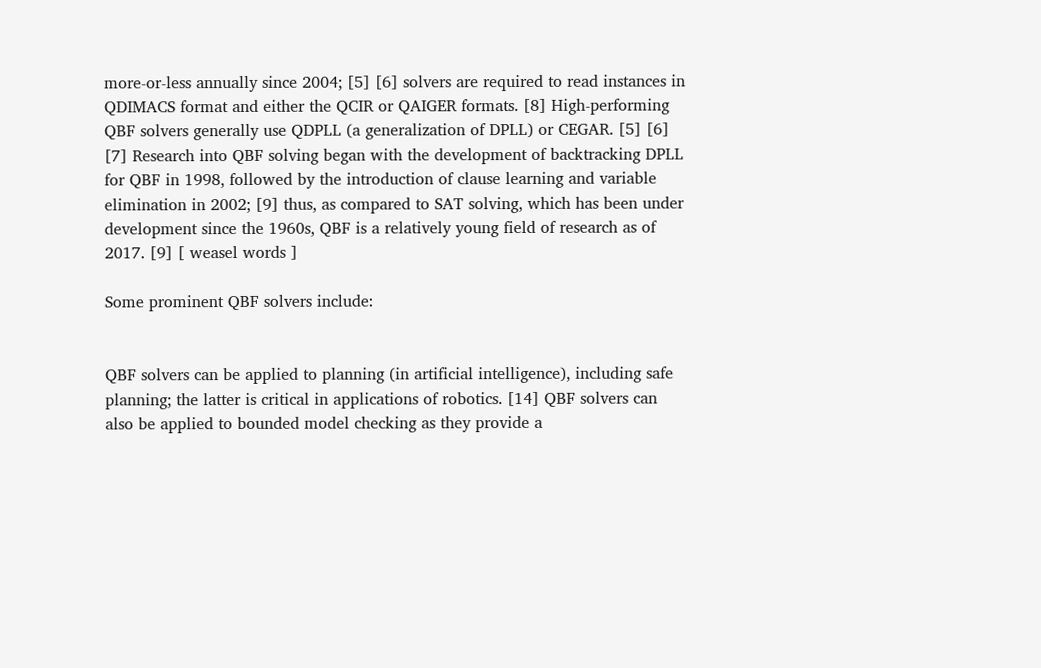more-or-less annually since 2004; [5] [6] solvers are required to read instances in QDIMACS format and either the QCIR or QAIGER formats. [8] High-performing QBF solvers generally use QDPLL (a generalization of DPLL) or CEGAR. [5] [6] [7] Research into QBF solving began with the development of backtracking DPLL for QBF in 1998, followed by the introduction of clause learning and variable elimination in 2002; [9] thus, as compared to SAT solving, which has been under development since the 1960s, QBF is a relatively young field of research as of 2017. [9] [ weasel words ]

Some prominent QBF solvers include:


QBF solvers can be applied to planning (in artificial intelligence), including safe planning; the latter is critical in applications of robotics. [14] QBF solvers can also be applied to bounded model checking as they provide a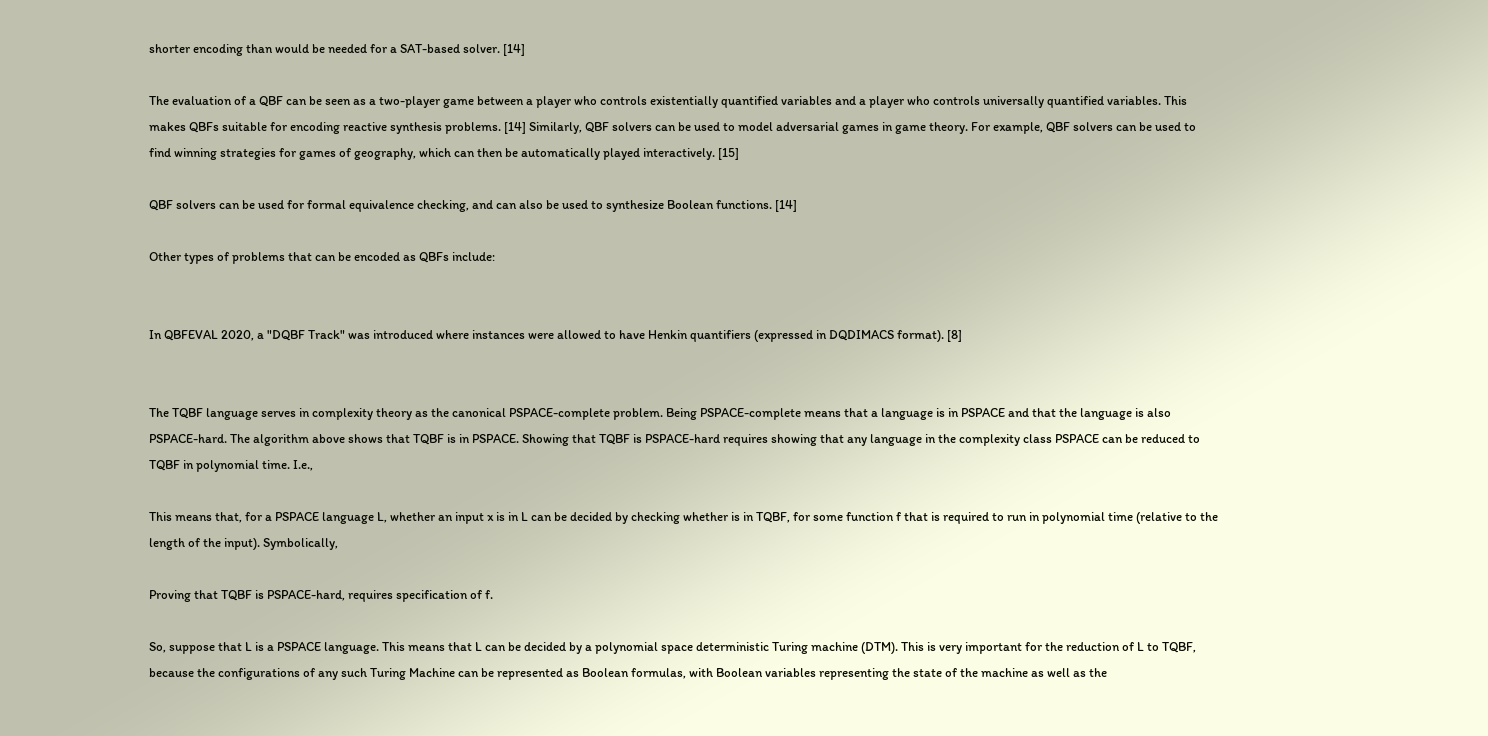shorter encoding than would be needed for a SAT-based solver. [14]

The evaluation of a QBF can be seen as a two-player game between a player who controls existentially quantified variables and a player who controls universally quantified variables. This makes QBFs suitable for encoding reactive synthesis problems. [14] Similarly, QBF solvers can be used to model adversarial games in game theory. For example, QBF solvers can be used to find winning strategies for games of geography, which can then be automatically played interactively. [15]

QBF solvers can be used for formal equivalence checking, and can also be used to synthesize Boolean functions. [14]

Other types of problems that can be encoded as QBFs include:


In QBFEVAL 2020, a "DQBF Track" was introduced where instances were allowed to have Henkin quantifiers (expressed in DQDIMACS format). [8]


The TQBF language serves in complexity theory as the canonical PSPACE-complete problem. Being PSPACE-complete means that a language is in PSPACE and that the language is also PSPACE-hard. The algorithm above shows that TQBF is in PSPACE. Showing that TQBF is PSPACE-hard requires showing that any language in the complexity class PSPACE can be reduced to TQBF in polynomial time. I.e.,

This means that, for a PSPACE language L, whether an input x is in L can be decided by checking whether is in TQBF, for some function f that is required to run in polynomial time (relative to the length of the input). Symbolically,

Proving that TQBF is PSPACE-hard, requires specification of f.

So, suppose that L is a PSPACE language. This means that L can be decided by a polynomial space deterministic Turing machine (DTM). This is very important for the reduction of L to TQBF, because the configurations of any such Turing Machine can be represented as Boolean formulas, with Boolean variables representing the state of the machine as well as the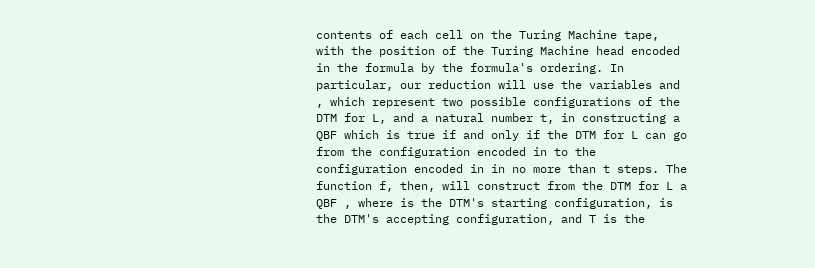contents of each cell on the Turing Machine tape, with the position of the Turing Machine head encoded in the formula by the formula's ordering. In particular, our reduction will use the variables and , which represent two possible configurations of the DTM for L, and a natural number t, in constructing a QBF which is true if and only if the DTM for L can go from the configuration encoded in to the configuration encoded in in no more than t steps. The function f, then, will construct from the DTM for L a QBF , where is the DTM's starting configuration, is the DTM's accepting configuration, and T is the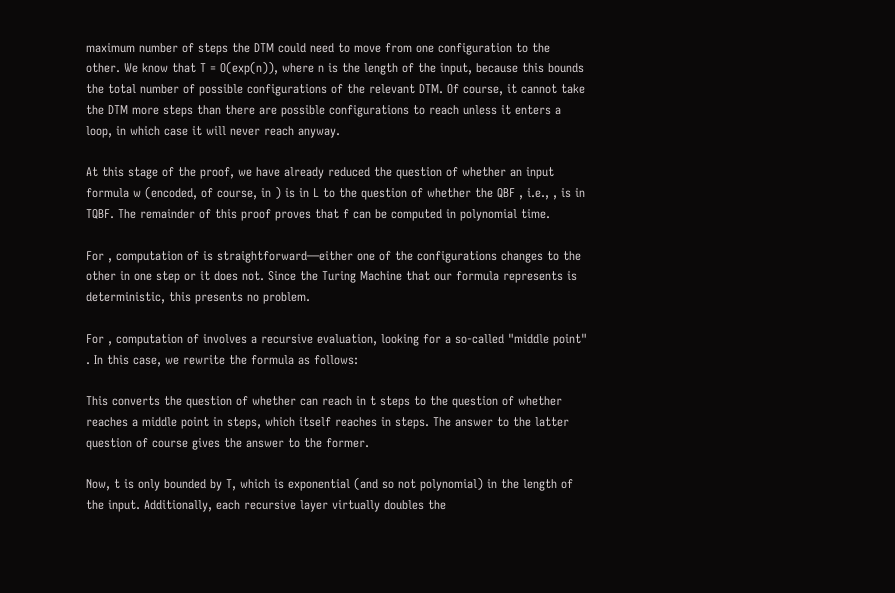maximum number of steps the DTM could need to move from one configuration to the other. We know that T = O(exp(n)), where n is the length of the input, because this bounds the total number of possible configurations of the relevant DTM. Of course, it cannot take the DTM more steps than there are possible configurations to reach unless it enters a loop, in which case it will never reach anyway.

At this stage of the proof, we have already reduced the question of whether an input formula w (encoded, of course, in ) is in L to the question of whether the QBF , i.e., , is in TQBF. The remainder of this proof proves that f can be computed in polynomial time.

For , computation of is straightforward—either one of the configurations changes to the other in one step or it does not. Since the Turing Machine that our formula represents is deterministic, this presents no problem.

For , computation of involves a recursive evaluation, looking for a so-called "middle point" . In this case, we rewrite the formula as follows:

This converts the question of whether can reach in t steps to the question of whether reaches a middle point in steps, which itself reaches in steps. The answer to the latter question of course gives the answer to the former.

Now, t is only bounded by T, which is exponential (and so not polynomial) in the length of the input. Additionally, each recursive layer virtually doubles the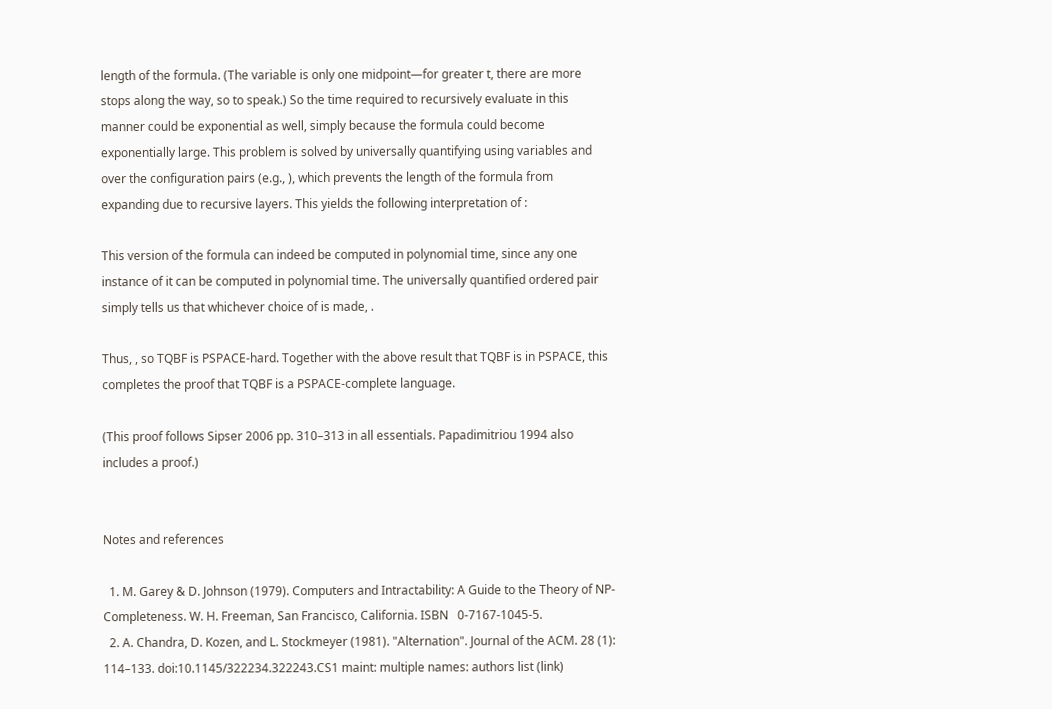length of the formula. (The variable is only one midpoint—for greater t, there are more stops along the way, so to speak.) So the time required to recursively evaluate in this manner could be exponential as well, simply because the formula could become exponentially large. This problem is solved by universally quantifying using variables and over the configuration pairs (e.g., ), which prevents the length of the formula from expanding due to recursive layers. This yields the following interpretation of :

This version of the formula can indeed be computed in polynomial time, since any one instance of it can be computed in polynomial time. The universally quantified ordered pair simply tells us that whichever choice of is made, .

Thus, , so TQBF is PSPACE-hard. Together with the above result that TQBF is in PSPACE, this completes the proof that TQBF is a PSPACE-complete language.

(This proof follows Sipser 2006 pp. 310–313 in all essentials. Papadimitriou 1994 also includes a proof.)


Notes and references

  1. M. Garey & D. Johnson (1979). Computers and Intractability: A Guide to the Theory of NP-Completeness. W. H. Freeman, San Francisco, California. ISBN   0-7167-1045-5.
  2. A. Chandra, D. Kozen, and L. Stockmeyer (1981). "Alternation". Journal of the ACM. 28 (1): 114–133. doi:10.1145/322234.322243.CS1 maint: multiple names: authors list (link)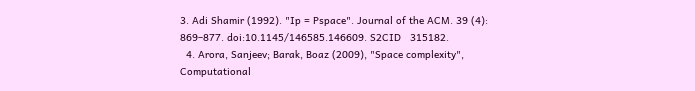3. Adi Shamir (1992). "Ip = Pspace". Journal of the ACM. 39 (4): 869–877. doi:10.1145/146585.146609. S2CID   315182.
  4. Arora, Sanjeev; Barak, Boaz (2009), "Space complexity", Computational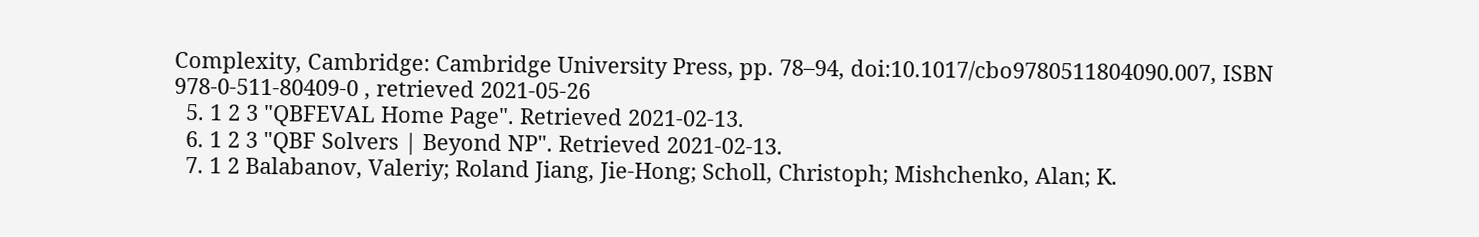Complexity, Cambridge: Cambridge University Press, pp. 78–94, doi:10.1017/cbo9780511804090.007, ISBN   978-0-511-80409-0 , retrieved 2021-05-26
  5. 1 2 3 "QBFEVAL Home Page". Retrieved 2021-02-13.
  6. 1 2 3 "QBF Solvers | Beyond NP". Retrieved 2021-02-13.
  7. 1 2 Balabanov, Valeriy; Roland Jiang, Jie-Hong; Scholl, Christoph; Mishchenko, Alan; K.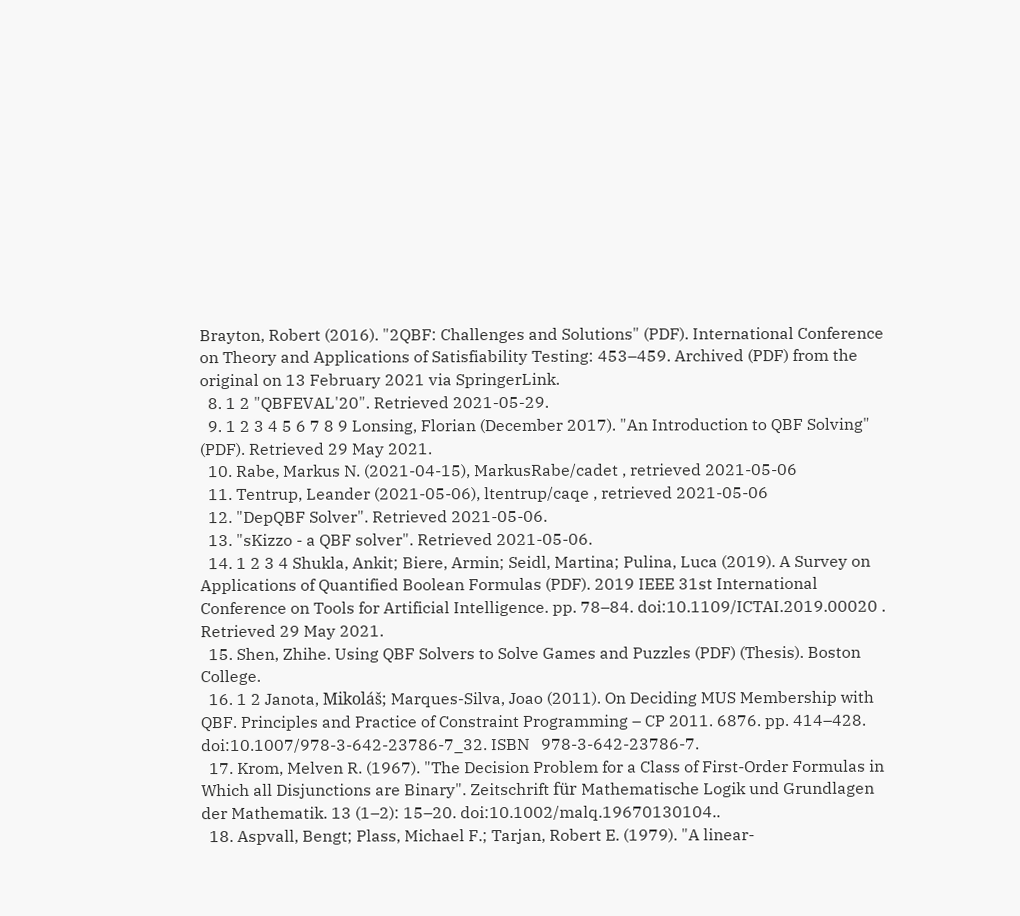Brayton, Robert (2016). "2QBF: Challenges and Solutions" (PDF). International Conference on Theory and Applications of Satisfiability Testing: 453–459. Archived (PDF) from the original on 13 February 2021 via SpringerLink.
  8. 1 2 "QBFEVAL'20". Retrieved 2021-05-29.
  9. 1 2 3 4 5 6 7 8 9 Lonsing, Florian (December 2017). "An Introduction to QBF Solving" (PDF). Retrieved 29 May 2021.
  10. Rabe, Markus N. (2021-04-15), MarkusRabe/cadet , retrieved 2021-05-06
  11. Tentrup, Leander (2021-05-06), ltentrup/caqe , retrieved 2021-05-06
  12. "DepQBF Solver". Retrieved 2021-05-06.
  13. "sKizzo - a QBF solver". Retrieved 2021-05-06.
  14. 1 2 3 4 Shukla, Ankit; Biere, Armin; Seidl, Martina; Pulina, Luca (2019). A Survey on Applications of Quantified Boolean Formulas (PDF). 2019 IEEE 31st International Conference on Tools for Artificial Intelligence. pp. 78–84. doi:10.1109/ICTAI.2019.00020 . Retrieved 29 May 2021.
  15. Shen, Zhihe. Using QBF Solvers to Solve Games and Puzzles (PDF) (Thesis). Boston College.
  16. 1 2 Janota, Mikoláš; Marques-Silva, Joao (2011). On Deciding MUS Membership with QBF. Principles and Practice of Constraint Programming – CP 2011. 6876. pp. 414–428. doi:10.1007/978-3-642-23786-7_32. ISBN   978-3-642-23786-7.
  17. Krom, Melven R. (1967). "The Decision Problem for a Class of First-Order Formulas in Which all Disjunctions are Binary". Zeitschrift für Mathematische Logik und Grundlagen der Mathematik. 13 (1–2): 15–20. doi:10.1002/malq.19670130104..
  18. Aspvall, Bengt; Plass, Michael F.; Tarjan, Robert E. (1979). "A linear-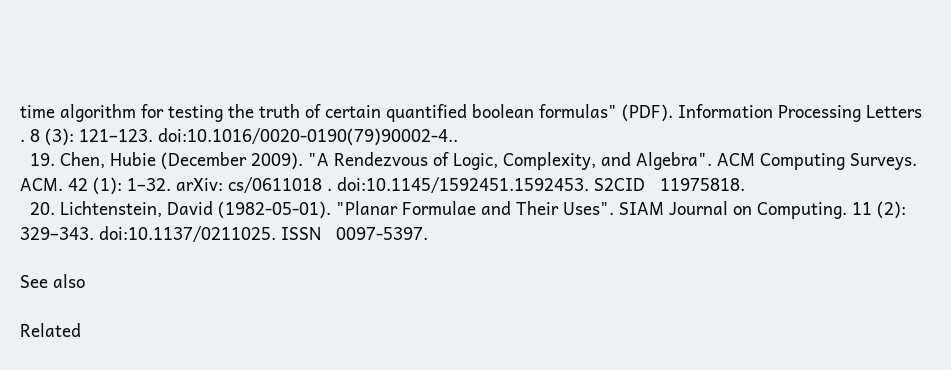time algorithm for testing the truth of certain quantified boolean formulas" (PDF). Information Processing Letters . 8 (3): 121–123. doi:10.1016/0020-0190(79)90002-4..
  19. Chen, Hubie (December 2009). "A Rendezvous of Logic, Complexity, and Algebra". ACM Computing Surveys. ACM. 42 (1): 1–32. arXiv: cs/0611018 . doi:10.1145/1592451.1592453. S2CID   11975818.
  20. Lichtenstein, David (1982-05-01). "Planar Formulae and Their Uses". SIAM Journal on Computing. 11 (2): 329–343. doi:10.1137/0211025. ISSN   0097-5397.

See also

Related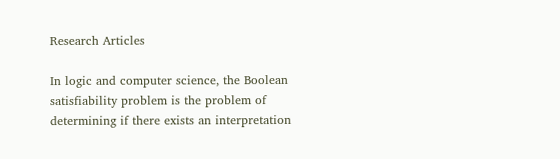Research Articles

In logic and computer science, the Boolean satisfiability problem is the problem of determining if there exists an interpretation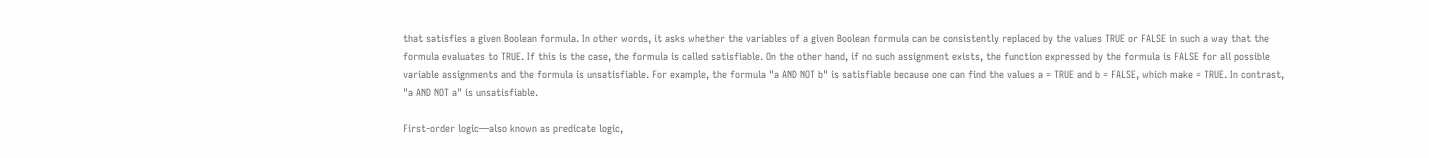that satisfies a given Boolean formula. In other words, it asks whether the variables of a given Boolean formula can be consistently replaced by the values TRUE or FALSE in such a way that the formula evaluates to TRUE. If this is the case, the formula is called satisfiable. On the other hand, if no such assignment exists, the function expressed by the formula is FALSE for all possible variable assignments and the formula is unsatisfiable. For example, the formula "a AND NOT b" is satisfiable because one can find the values a = TRUE and b = FALSE, which make = TRUE. In contrast, "a AND NOT a" is unsatisfiable.

First-order logic—also known as predicate logic,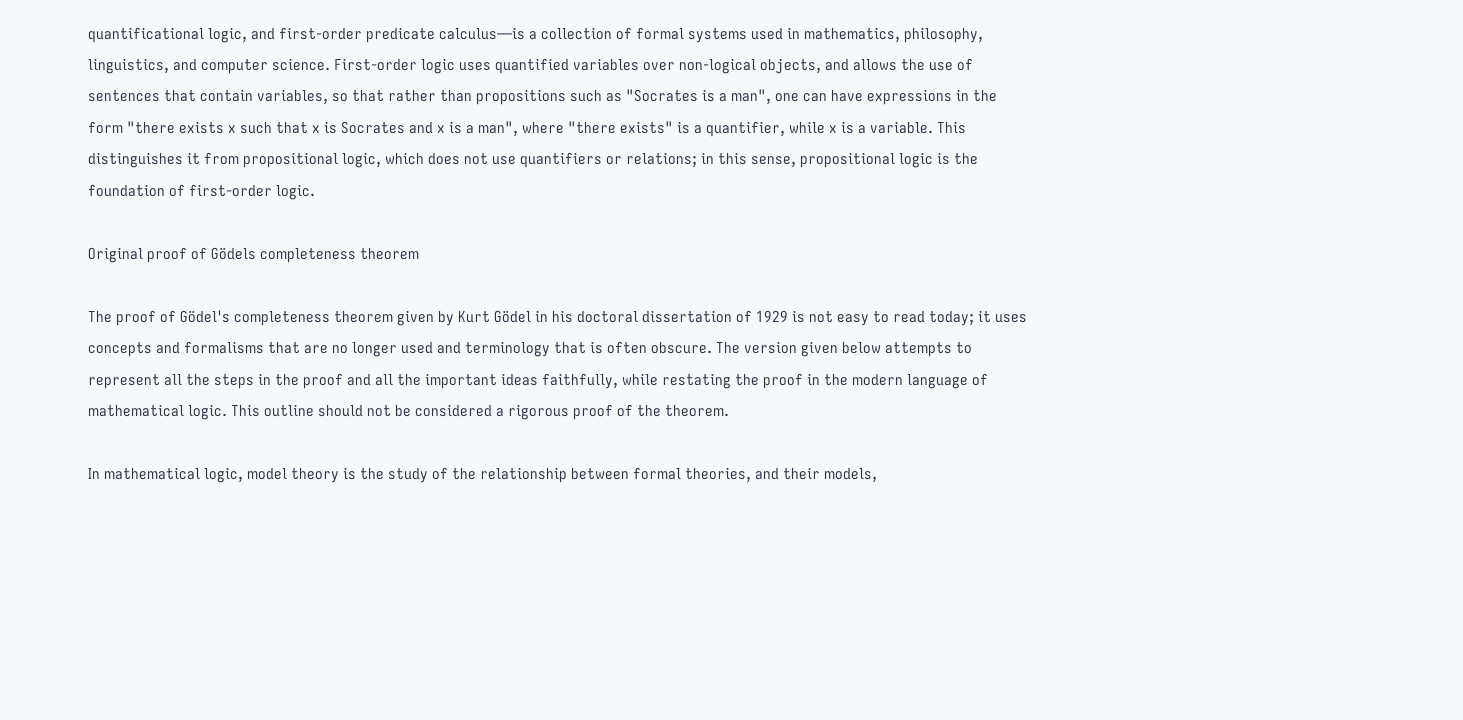quantificational logic, and first-order predicate calculus—is a collection of formal systems used in mathematics, philosophy, linguistics, and computer science. First-order logic uses quantified variables over non-logical objects, and allows the use of sentences that contain variables, so that rather than propositions such as "Socrates is a man", one can have expressions in the form "there exists x such that x is Socrates and x is a man", where "there exists" is a quantifier, while x is a variable. This distinguishes it from propositional logic, which does not use quantifiers or relations; in this sense, propositional logic is the foundation of first-order logic.

Original proof of Gödels completeness theorem

The proof of Gödel's completeness theorem given by Kurt Gödel in his doctoral dissertation of 1929 is not easy to read today; it uses concepts and formalisms that are no longer used and terminology that is often obscure. The version given below attempts to represent all the steps in the proof and all the important ideas faithfully, while restating the proof in the modern language of mathematical logic. This outline should not be considered a rigorous proof of the theorem.

In mathematical logic, model theory is the study of the relationship between formal theories, and their models,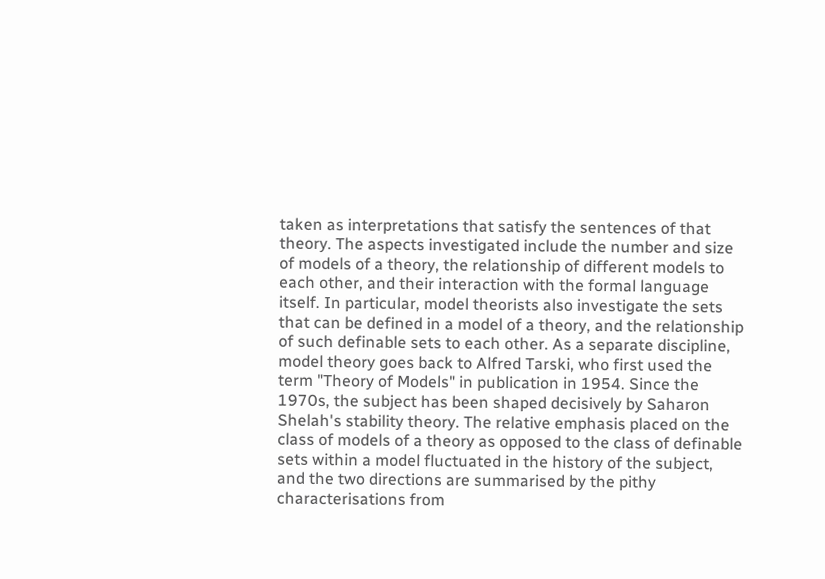taken as interpretations that satisfy the sentences of that theory. The aspects investigated include the number and size of models of a theory, the relationship of different models to each other, and their interaction with the formal language itself. In particular, model theorists also investigate the sets that can be defined in a model of a theory, and the relationship of such definable sets to each other. As a separate discipline, model theory goes back to Alfred Tarski, who first used the term "Theory of Models" in publication in 1954. Since the 1970s, the subject has been shaped decisively by Saharon Shelah's stability theory. The relative emphasis placed on the class of models of a theory as opposed to the class of definable sets within a model fluctuated in the history of the subject, and the two directions are summarised by the pithy characterisations from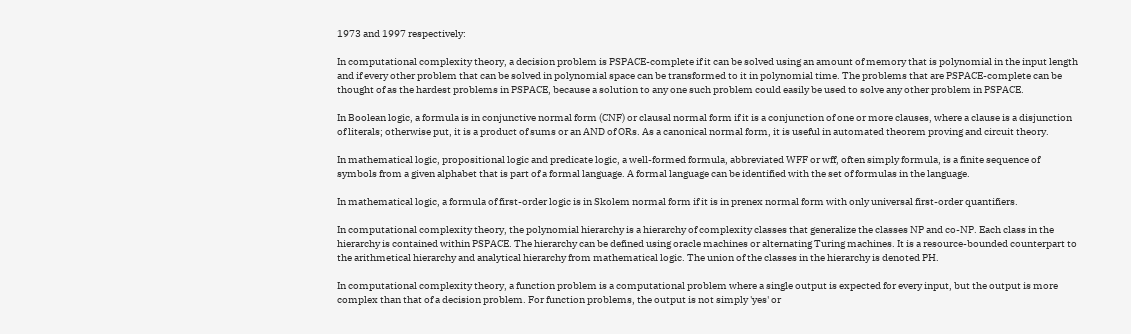1973 and 1997 respectively:

In computational complexity theory, a decision problem is PSPACE-complete if it can be solved using an amount of memory that is polynomial in the input length and if every other problem that can be solved in polynomial space can be transformed to it in polynomial time. The problems that are PSPACE-complete can be thought of as the hardest problems in PSPACE, because a solution to any one such problem could easily be used to solve any other problem in PSPACE.

In Boolean logic, a formula is in conjunctive normal form (CNF) or clausal normal form if it is a conjunction of one or more clauses, where a clause is a disjunction of literals; otherwise put, it is a product of sums or an AND of ORs. As a canonical normal form, it is useful in automated theorem proving and circuit theory.

In mathematical logic, propositional logic and predicate logic, a well-formed formula, abbreviated WFF or wff, often simply formula, is a finite sequence of symbols from a given alphabet that is part of a formal language. A formal language can be identified with the set of formulas in the language.

In mathematical logic, a formula of first-order logic is in Skolem normal form if it is in prenex normal form with only universal first-order quantifiers.

In computational complexity theory, the polynomial hierarchy is a hierarchy of complexity classes that generalize the classes NP and co-NP. Each class in the hierarchy is contained within PSPACE. The hierarchy can be defined using oracle machines or alternating Turing machines. It is a resource-bounded counterpart to the arithmetical hierarchy and analytical hierarchy from mathematical logic. The union of the classes in the hierarchy is denoted PH.

In computational complexity theory, a function problem is a computational problem where a single output is expected for every input, but the output is more complex than that of a decision problem. For function problems, the output is not simply 'yes' or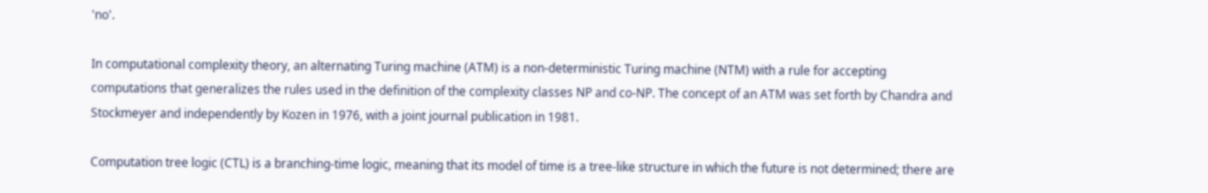'no'.

In computational complexity theory, an alternating Turing machine (ATM) is a non-deterministic Turing machine (NTM) with a rule for accepting computations that generalizes the rules used in the definition of the complexity classes NP and co-NP. The concept of an ATM was set forth by Chandra and Stockmeyer and independently by Kozen in 1976, with a joint journal publication in 1981.

Computation tree logic (CTL) is a branching-time logic, meaning that its model of time is a tree-like structure in which the future is not determined; there are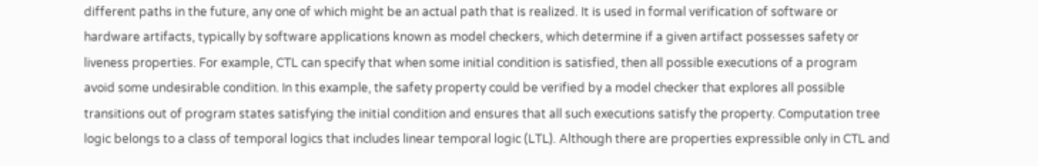different paths in the future, any one of which might be an actual path that is realized. It is used in formal verification of software or hardware artifacts, typically by software applications known as model checkers, which determine if a given artifact possesses safety or liveness properties. For example, CTL can specify that when some initial condition is satisfied, then all possible executions of a program avoid some undesirable condition. In this example, the safety property could be verified by a model checker that explores all possible transitions out of program states satisfying the initial condition and ensures that all such executions satisfy the property. Computation tree logic belongs to a class of temporal logics that includes linear temporal logic (LTL). Although there are properties expressible only in CTL and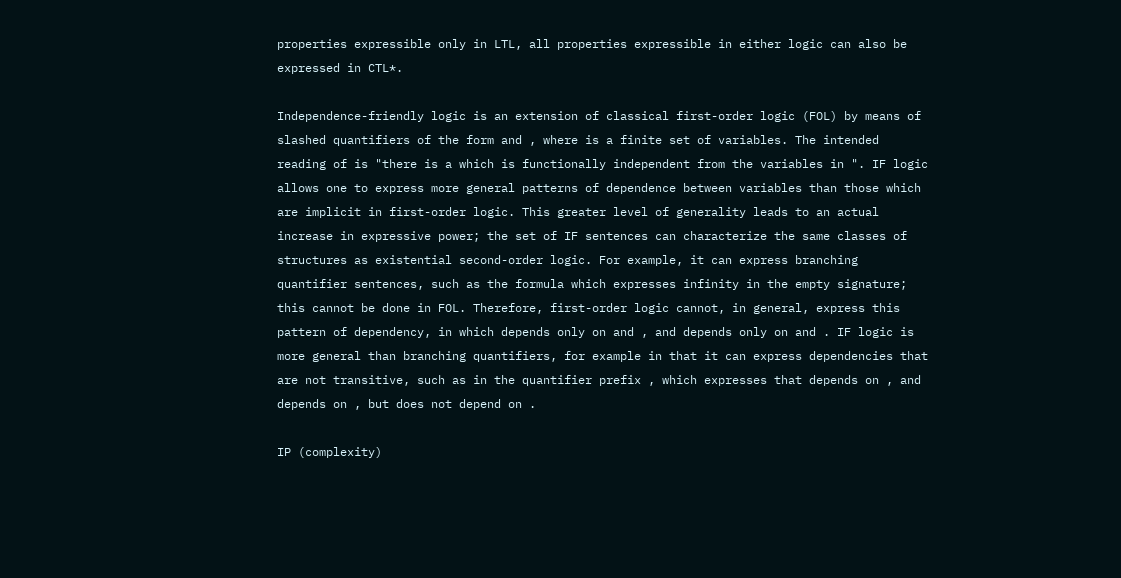properties expressible only in LTL, all properties expressible in either logic can also be expressed in CTL*.

Independence-friendly logic is an extension of classical first-order logic (FOL) by means of slashed quantifiers of the form and , where is a finite set of variables. The intended reading of is "there is a which is functionally independent from the variables in ". IF logic allows one to express more general patterns of dependence between variables than those which are implicit in first-order logic. This greater level of generality leads to an actual increase in expressive power; the set of IF sentences can characterize the same classes of structures as existential second-order logic. For example, it can express branching quantifier sentences, such as the formula which expresses infinity in the empty signature; this cannot be done in FOL. Therefore, first-order logic cannot, in general, express this pattern of dependency, in which depends only on and , and depends only on and . IF logic is more general than branching quantifiers, for example in that it can express dependencies that are not transitive, such as in the quantifier prefix , which expresses that depends on , and depends on , but does not depend on .

IP (complexity)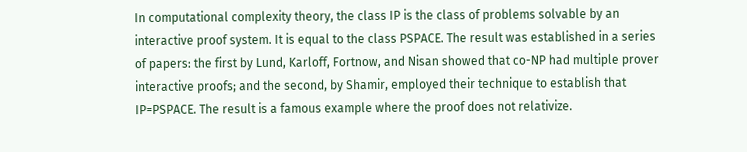In computational complexity theory, the class IP is the class of problems solvable by an interactive proof system. It is equal to the class PSPACE. The result was established in a series of papers: the first by Lund, Karloff, Fortnow, and Nisan showed that co-NP had multiple prover interactive proofs; and the second, by Shamir, employed their technique to establish that IP=PSPACE. The result is a famous example where the proof does not relativize.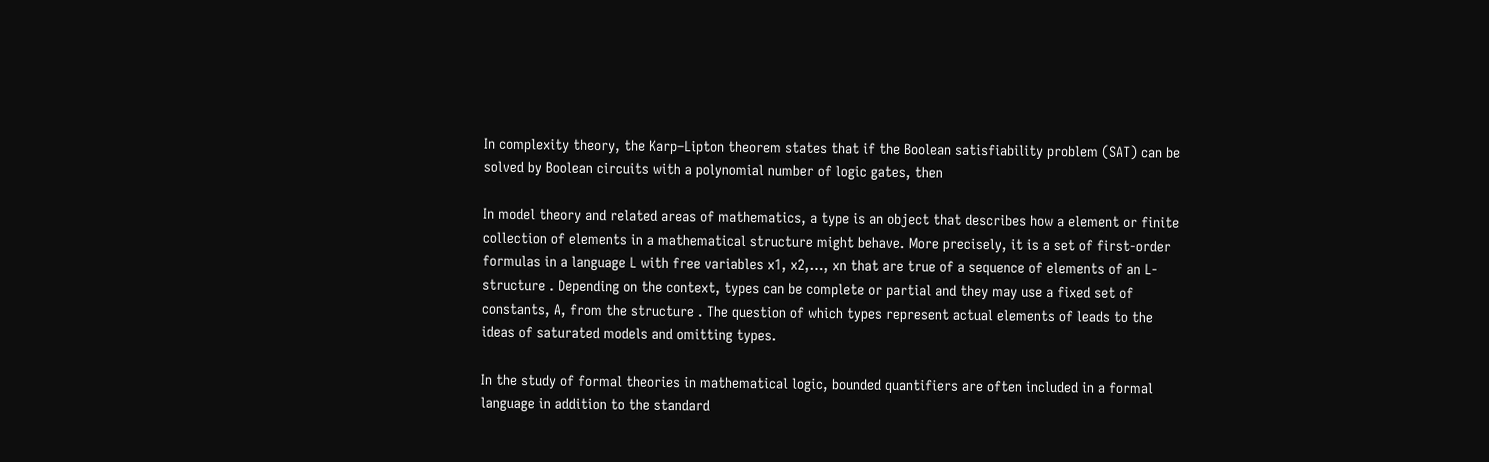In complexity theory, the Karp–Lipton theorem states that if the Boolean satisfiability problem (SAT) can be solved by Boolean circuits with a polynomial number of logic gates, then

In model theory and related areas of mathematics, a type is an object that describes how a element or finite collection of elements in a mathematical structure might behave. More precisely, it is a set of first-order formulas in a language L with free variables x1, x2,…, xn that are true of a sequence of elements of an L-structure . Depending on the context, types can be complete or partial and they may use a fixed set of constants, A, from the structure . The question of which types represent actual elements of leads to the ideas of saturated models and omitting types.

In the study of formal theories in mathematical logic, bounded quantifiers are often included in a formal language in addition to the standard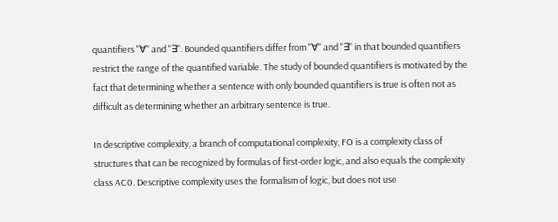quantifiers "∀" and "∃". Bounded quantifiers differ from "∀" and "∃" in that bounded quantifiers restrict the range of the quantified variable. The study of bounded quantifiers is motivated by the fact that determining whether a sentence with only bounded quantifiers is true is often not as difficult as determining whether an arbitrary sentence is true.

In descriptive complexity, a branch of computational complexity, FO is a complexity class of structures that can be recognized by formulas of first-order logic, and also equals the complexity class AC0. Descriptive complexity uses the formalism of logic, but does not use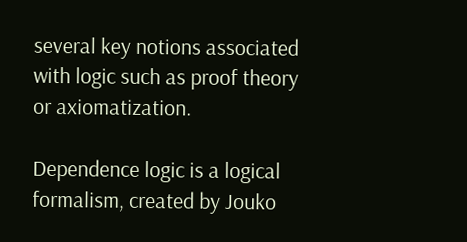several key notions associated with logic such as proof theory or axiomatization.

Dependence logic is a logical formalism, created by Jouko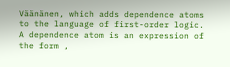Väänänen, which adds dependence atoms to the language of first-order logic. A dependence atom is an expression of the form ,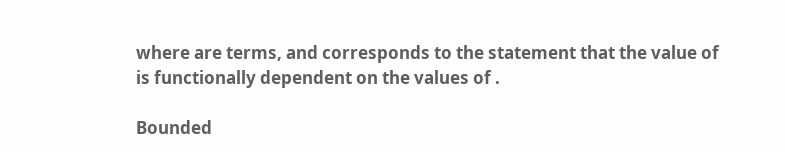where are terms, and corresponds to the statement that the value of is functionally dependent on the values of .

Bounded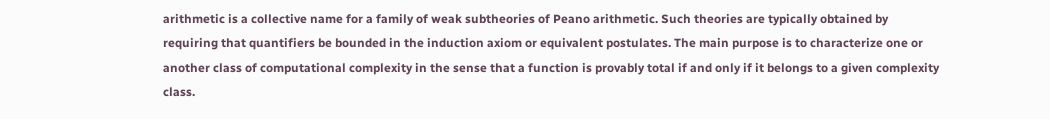arithmetic is a collective name for a family of weak subtheories of Peano arithmetic. Such theories are typically obtained by requiring that quantifiers be bounded in the induction axiom or equivalent postulates. The main purpose is to characterize one or another class of computational complexity in the sense that a function is provably total if and only if it belongs to a given complexity class.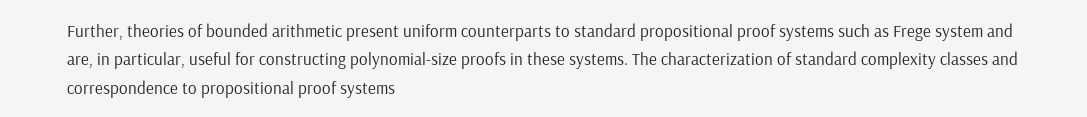Further, theories of bounded arithmetic present uniform counterparts to standard propositional proof systems such as Frege system and are, in particular, useful for constructing polynomial-size proofs in these systems. The characterization of standard complexity classes and correspondence to propositional proof systems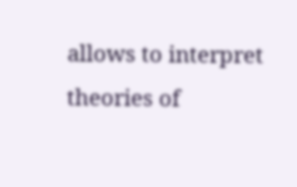allows to interpret theories of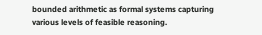bounded arithmetic as formal systems capturing various levels of feasible reasoning.